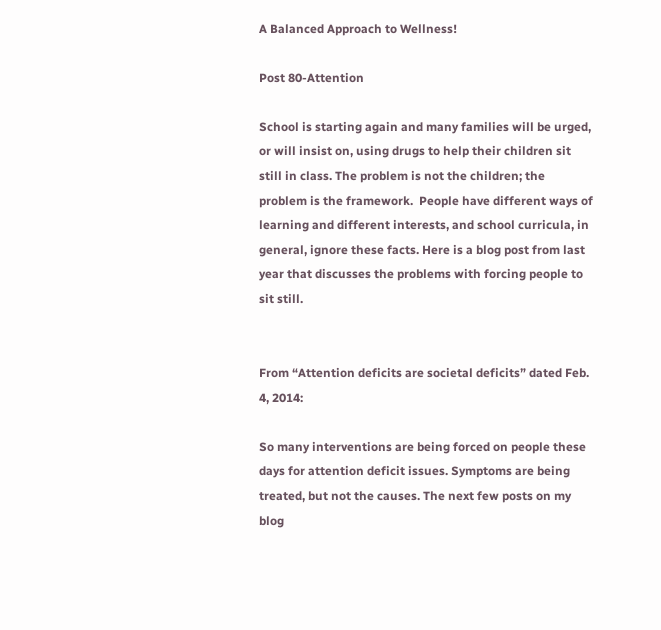A Balanced Approach to Wellness!

Post 80-Attention

School is starting again and many families will be urged, or will insist on, using drugs to help their children sit still in class. The problem is not the children; the problem is the framework.  People have different ways of learning and different interests, and school curricula, in general, ignore these facts. Here is a blog post from last year that discusses the problems with forcing people to sit still.


From “Attention deficits are societal deficits” dated Feb. 4, 2014:

So many interventions are being forced on people these days for attention deficit issues. Symptoms are being treated, but not the causes. The next few posts on my blog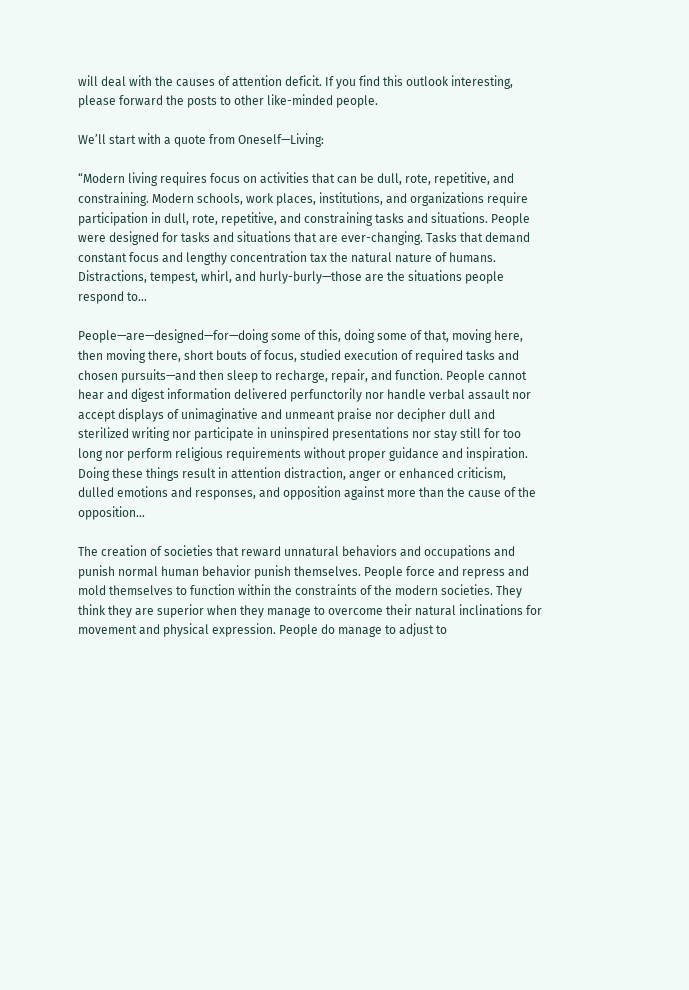will deal with the causes of attention deficit. If you find this outlook interesting, please forward the posts to other like-minded people.

We’ll start with a quote from Oneself—Living:

“Modern living requires focus on activities that can be dull, rote, repetitive, and constraining. Modern schools, work places, institutions, and organizations require participation in dull, rote, repetitive, and constraining tasks and situations. People were designed for tasks and situations that are ever-changing. Tasks that demand constant focus and lengthy concentration tax the natural nature of humans. Distractions, tempest, whirl, and hurly-burly—those are the situations people respond to…

People—are—designed—for—doing some of this, doing some of that, moving here, then moving there, short bouts of focus, studied execution of required tasks and chosen pursuits—and then sleep to recharge, repair, and function. People cannot hear and digest information delivered perfunctorily nor handle verbal assault nor accept displays of unimaginative and unmeant praise nor decipher dull and sterilized writing nor participate in uninspired presentations nor stay still for too long nor perform religious requirements without proper guidance and inspiration. Doing these things result in attention distraction, anger or enhanced criticism, dulled emotions and responses, and opposition against more than the cause of the opposition…

The creation of societies that reward unnatural behaviors and occupations and punish normal human behavior punish themselves. People force and repress and mold themselves to function within the constraints of the modern societies. They think they are superior when they manage to overcome their natural inclinations for movement and physical expression. People do manage to adjust to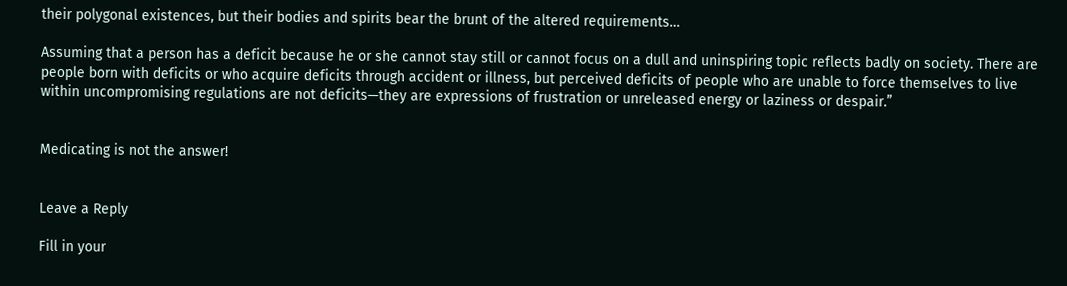their polygonal existences, but their bodies and spirits bear the brunt of the altered requirements…

Assuming that a person has a deficit because he or she cannot stay still or cannot focus on a dull and uninspiring topic reflects badly on society. There are people born with deficits or who acquire deficits through accident or illness, but perceived deficits of people who are unable to force themselves to live within uncompromising regulations are not deficits—they are expressions of frustration or unreleased energy or laziness or despair.”


Medicating is not the answer!


Leave a Reply

Fill in your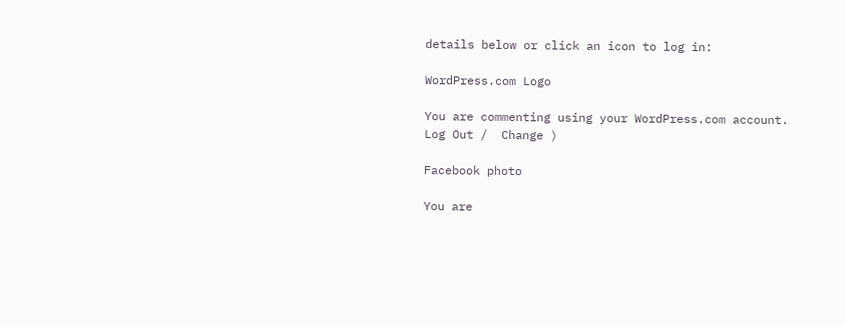details below or click an icon to log in:

WordPress.com Logo

You are commenting using your WordPress.com account. Log Out /  Change )

Facebook photo

You are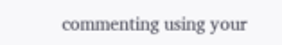commenting using your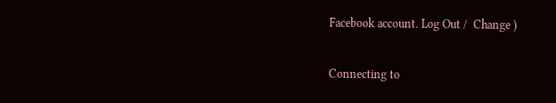Facebook account. Log Out /  Change )

Connecting to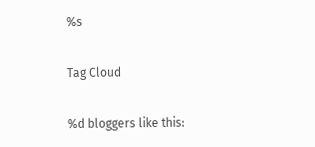%s

Tag Cloud

%d bloggers like this: